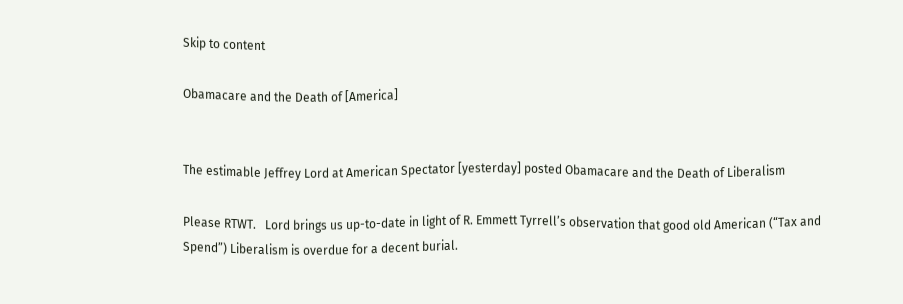Skip to content

Obamacare and the Death of [America]


The estimable Jeffrey Lord at American Spectator [yesterday] posted Obamacare and the Death of Liberalism

Please RTWT.   Lord brings us up-to-date in light of R. Emmett Tyrrell’s observation that good old American (“Tax and Spend”) Liberalism is overdue for a decent burial.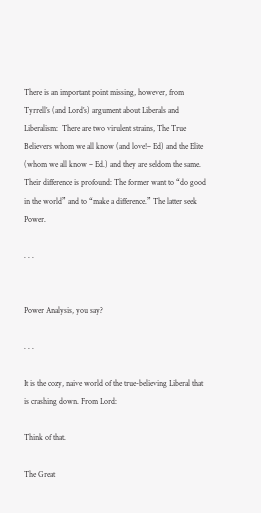There is an important point missing, however, from Tyrrell’s (and Lord’s) argument about Liberals and Liberalism:  There are two virulent strains, The True Believers whom we all know (and love!– Ed) and the Elite (whom we all know – Ed.) and they are seldom the same. Their difference is profound: The former want to “do good in the world” and to “make a difference.” The latter seek Power.

. . .


Power Analysis, you say?

. . .

It is the cozy, naive world of the true-believing Liberal that is crashing down. From Lord:

Think of that.

The Great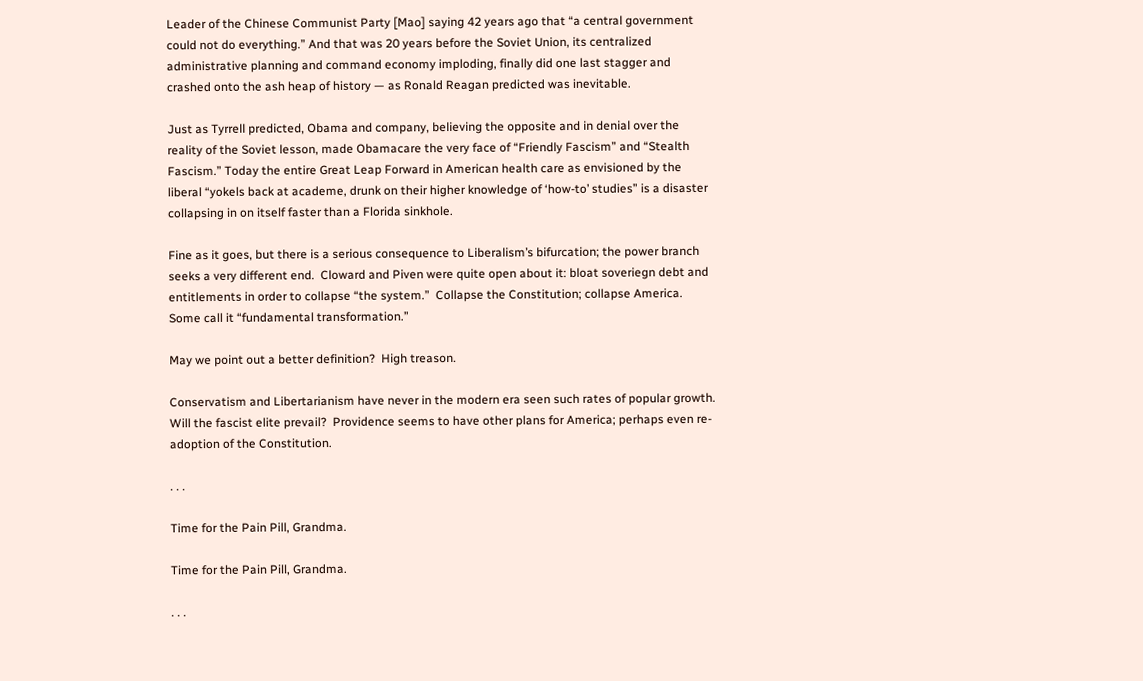Leader of the Chinese Communist Party [Mao] saying 42 years ago that “a central government could not do everything.” And that was 20 years before the Soviet Union, its centralized administrative planning and command economy imploding, finally did one last stagger and crashed onto the ash heap of history — as Ronald Reagan predicted was inevitable.

Just as Tyrrell predicted, Obama and company, believing the opposite and in denial over the reality of the Soviet lesson, made Obamacare the very face of “Friendly Fascism” and “Stealth Fascism.” Today the entire Great Leap Forward in American health care as envisioned by the liberal “yokels back at academe, drunk on their higher knowledge of ‘how-to’ studies” is a disaster collapsing in on itself faster than a Florida sinkhole.

Fine as it goes, but there is a serious consequence to Liberalism’s bifurcation; the power branch seeks a very different end.  Cloward and Piven were quite open about it: bloat soveriegn debt and entitlements in order to collapse “the system.”  Collapse the Constitution; collapse America. Some call it “fundamental transformation.”

May we point out a better definition?  High treason.

Conservatism and Libertarianism have never in the modern era seen such rates of popular growth.  Will the fascist elite prevail?  Providence seems to have other plans for America; perhaps even re-adoption of the Constitution.

. . .

Time for the Pain Pill, Grandma.

Time for the Pain Pill, Grandma.

. . .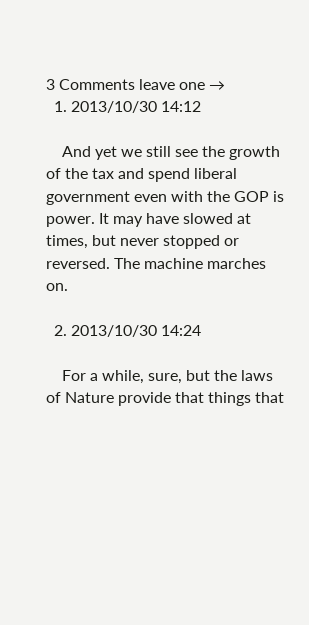3 Comments leave one →
  1. 2013/10/30 14:12

    And yet we still see the growth of the tax and spend liberal government even with the GOP is power. It may have slowed at times, but never stopped or reversed. The machine marches on.

  2. 2013/10/30 14:24

    For a while, sure, but the laws of Nature provide that things that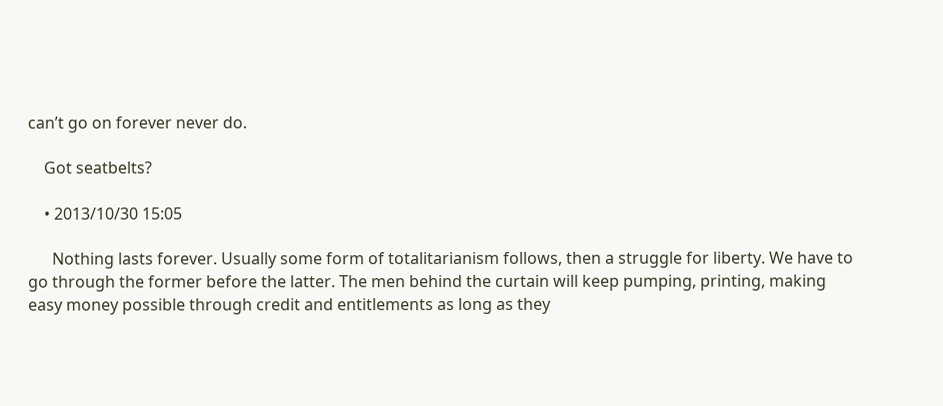can’t go on forever never do.

    Got seatbelts?

    • 2013/10/30 15:05

      Nothing lasts forever. Usually some form of totalitarianism follows, then a struggle for liberty. We have to go through the former before the latter. The men behind the curtain will keep pumping, printing, making easy money possible through credit and entitlements as long as they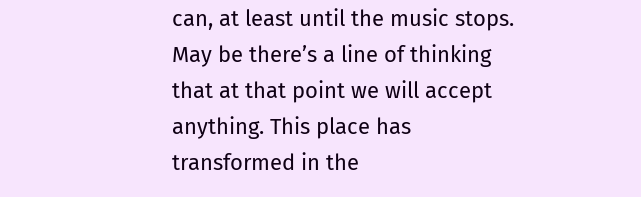can, at least until the music stops. May be there’s a line of thinking that at that point we will accept anything. This place has transformed in the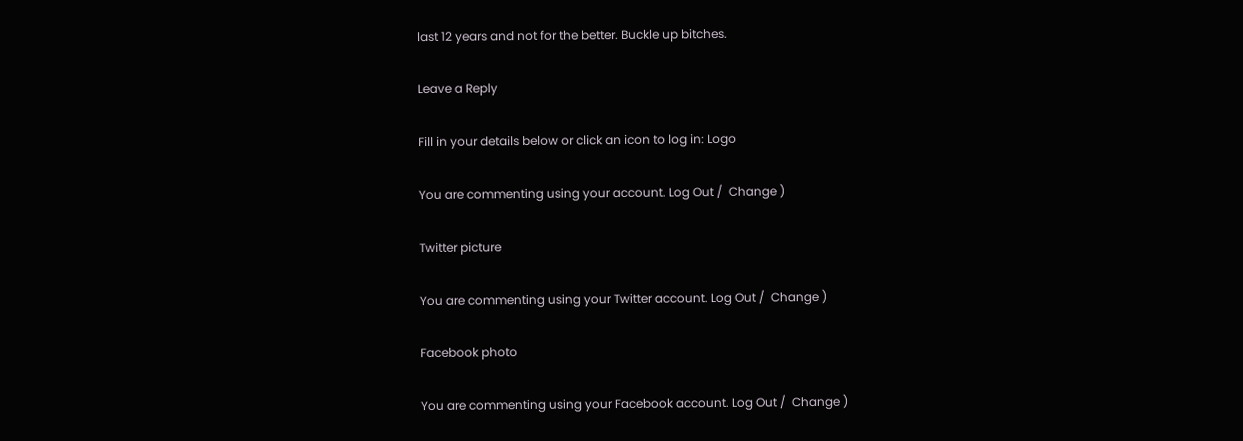last 12 years and not for the better. Buckle up bitches.

Leave a Reply

Fill in your details below or click an icon to log in: Logo

You are commenting using your account. Log Out /  Change )

Twitter picture

You are commenting using your Twitter account. Log Out /  Change )

Facebook photo

You are commenting using your Facebook account. Log Out /  Change )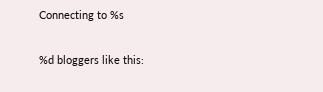Connecting to %s

%d bloggers like this: